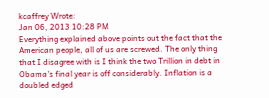kcaffrey Wrote:
Jan 06, 2013 10:28 PM
Everything explained above points out the fact that the American people, all of us are screwed. The only thing that I disagree with is I think the two Trillion in debt in Obama's final year is off considerably. Inflation is a doubled edged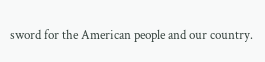sword for the American people and our country.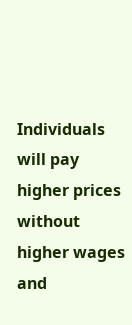Individuals will pay higher prices without higher wages and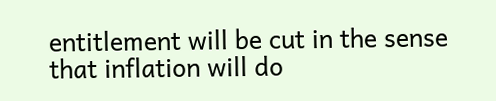entitlement will be cut in the sense that inflation will do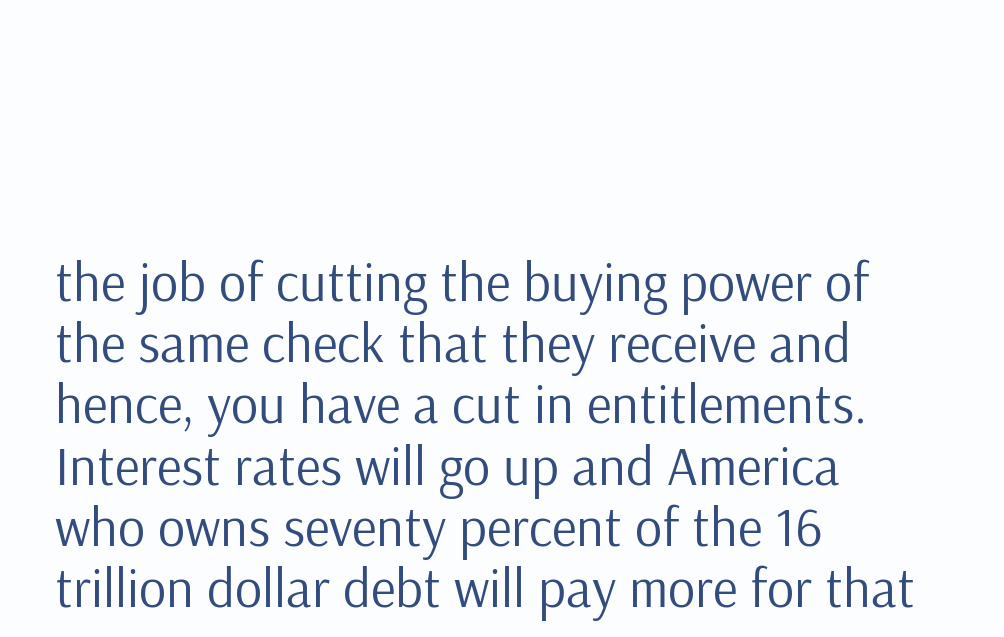the job of cutting the buying power of the same check that they receive and hence, you have a cut in entitlements. Interest rates will go up and America who owns seventy percent of the 16 trillion dollar debt will pay more for that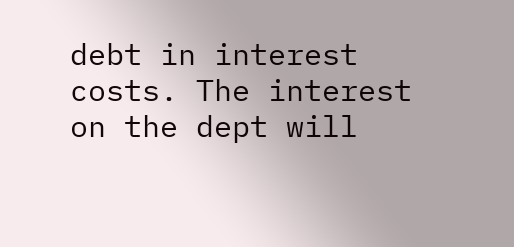debt in interest costs. The interest on the dept will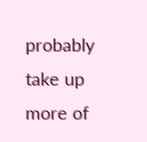probably take up more of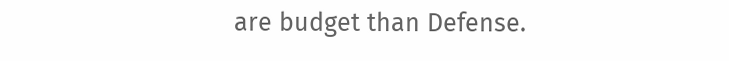are budget than Defense.